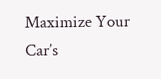Maximize Your Car’s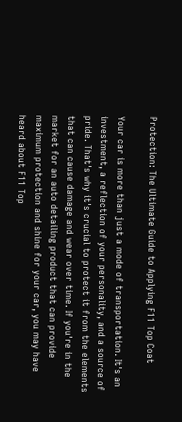Protection: The Ultimate Guide to Applying F11 Top Coat

Your car is more than just a mode of transportation. It's an investment, a reflection of your personality, and a source of pride. That's why it's crucial to protect it from the elements that can cause damage and wear over time. If you're in the market for an auto detailing product that can provide maximum protection and shine for your car, you may have heard about F11 Top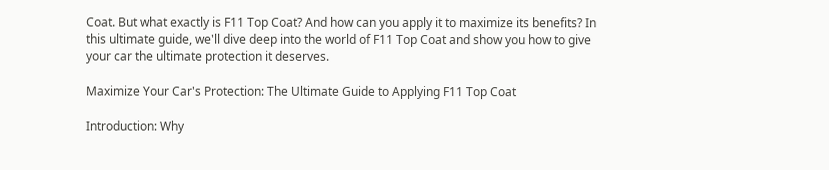Coat. But what exactly is F11 Top Coat? And how can you apply it to maximize its benefits? In this ultimate guide, we'll dive deep into the world of F11 Top Coat and show you how to give your car the ultimate protection it deserves.

Maximize Your Car's Protection: The Ultimate Guide to Applying F11 Top Coat

Introduction: Why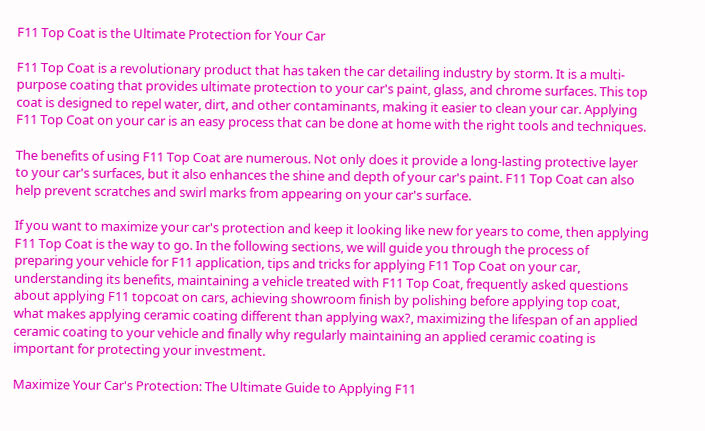F11 Top Coat is the Ultimate Protection for Your Car

F11 Top Coat is a revolutionary product that has taken the car detailing industry by storm. It is a multi-purpose coating that provides ultimate protection to your car's paint, glass, and chrome surfaces. This top coat is designed to repel water, dirt, and other contaminants, making it easier to clean your car. Applying F11 Top Coat on your car is an easy process that can be done at home with the right tools and techniques.

The benefits of using F11 Top Coat are numerous. Not only does it provide a long-lasting protective layer to your car's surfaces, but it also enhances the shine and depth of your car's paint. F11 Top Coat can also help prevent scratches and swirl marks from appearing on your car's surface.

If you want to maximize your car's protection and keep it looking like new for years to come, then applying F11 Top Coat is the way to go. In the following sections, we will guide you through the process of preparing your vehicle for F11 application, tips and tricks for applying F11 Top Coat on your car, understanding its benefits, maintaining a vehicle treated with F11 Top Coat, frequently asked questions about applying F11 topcoat on cars, achieving showroom finish by polishing before applying top coat, what makes applying ceramic coating different than applying wax?, maximizing the lifespan of an applied ceramic coating to your vehicle and finally why regularly maintaining an applied ceramic coating is important for protecting your investment.

Maximize Your Car's Protection: The Ultimate Guide to Applying F11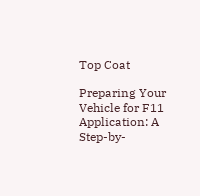Top Coat

Preparing Your Vehicle for F11 Application: A Step-by-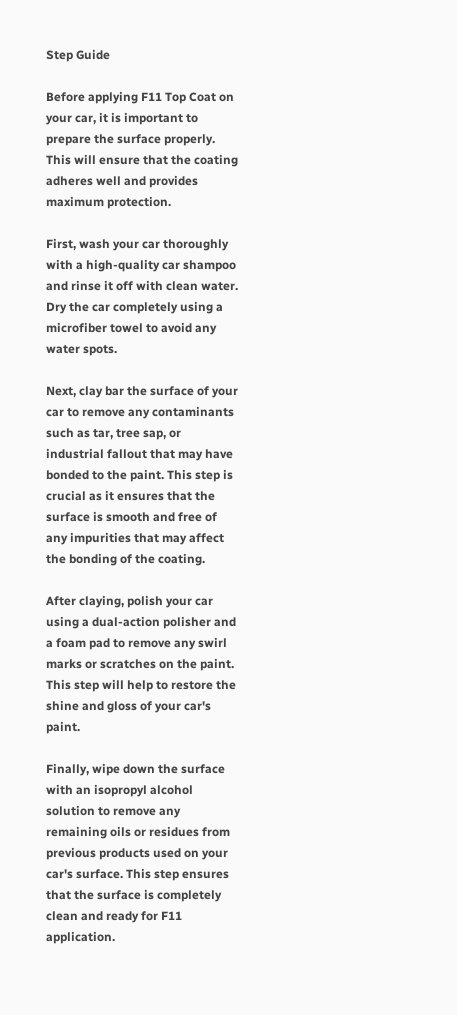Step Guide

Before applying F11 Top Coat on your car, it is important to prepare the surface properly. This will ensure that the coating adheres well and provides maximum protection.

First, wash your car thoroughly with a high-quality car shampoo and rinse it off with clean water. Dry the car completely using a microfiber towel to avoid any water spots.

Next, clay bar the surface of your car to remove any contaminants such as tar, tree sap, or industrial fallout that may have bonded to the paint. This step is crucial as it ensures that the surface is smooth and free of any impurities that may affect the bonding of the coating.

After claying, polish your car using a dual-action polisher and a foam pad to remove any swirl marks or scratches on the paint. This step will help to restore the shine and gloss of your car's paint.

Finally, wipe down the surface with an isopropyl alcohol solution to remove any remaining oils or residues from previous products used on your car's surface. This step ensures that the surface is completely clean and ready for F11 application.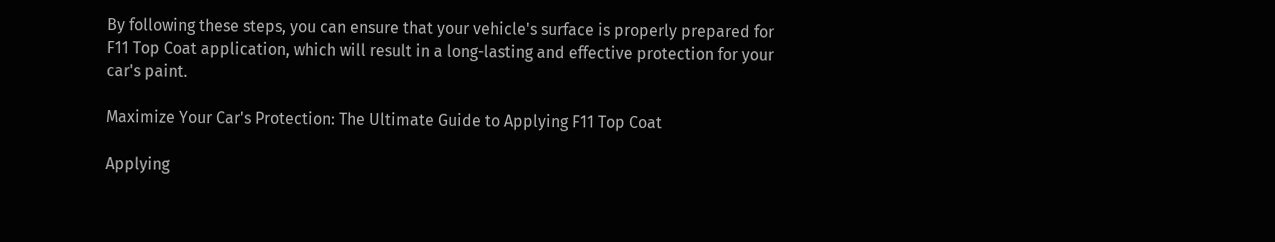By following these steps, you can ensure that your vehicle's surface is properly prepared for F11 Top Coat application, which will result in a long-lasting and effective protection for your car's paint.

Maximize Your Car's Protection: The Ultimate Guide to Applying F11 Top Coat

Applying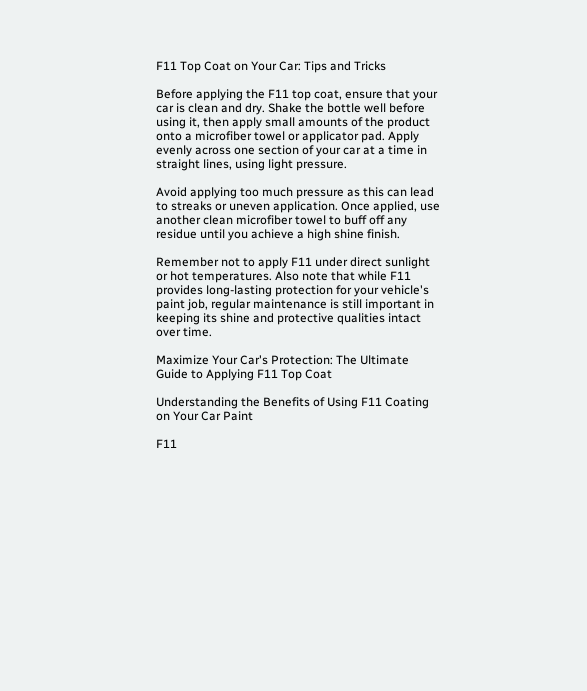F11 Top Coat on Your Car: Tips and Tricks

Before applying the F11 top coat, ensure that your car is clean and dry. Shake the bottle well before using it, then apply small amounts of the product onto a microfiber towel or applicator pad. Apply evenly across one section of your car at a time in straight lines, using light pressure.

Avoid applying too much pressure as this can lead to streaks or uneven application. Once applied, use another clean microfiber towel to buff off any residue until you achieve a high shine finish.

Remember not to apply F11 under direct sunlight or hot temperatures. Also note that while F11 provides long-lasting protection for your vehicle's paint job, regular maintenance is still important in keeping its shine and protective qualities intact over time.

Maximize Your Car's Protection: The Ultimate Guide to Applying F11 Top Coat

Understanding the Benefits of Using F11 Coating on Your Car Paint

F11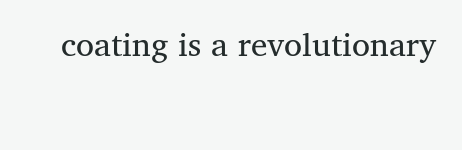coating is a revolutionary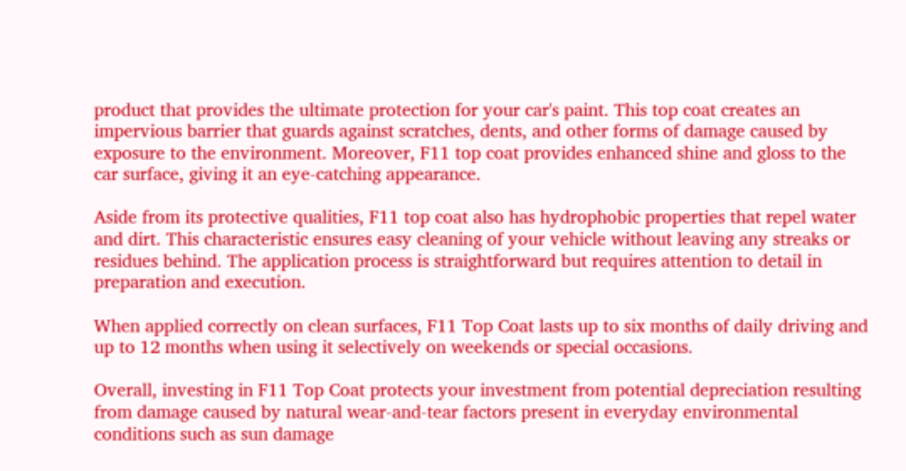product that provides the ultimate protection for your car's paint. This top coat creates an impervious barrier that guards against scratches, dents, and other forms of damage caused by exposure to the environment. Moreover, F11 top coat provides enhanced shine and gloss to the car surface, giving it an eye-catching appearance.

Aside from its protective qualities, F11 top coat also has hydrophobic properties that repel water and dirt. This characteristic ensures easy cleaning of your vehicle without leaving any streaks or residues behind. The application process is straightforward but requires attention to detail in preparation and execution.

When applied correctly on clean surfaces, F11 Top Coat lasts up to six months of daily driving and up to 12 months when using it selectively on weekends or special occasions.

Overall, investing in F11 Top Coat protects your investment from potential depreciation resulting from damage caused by natural wear-and-tear factors present in everyday environmental conditions such as sun damage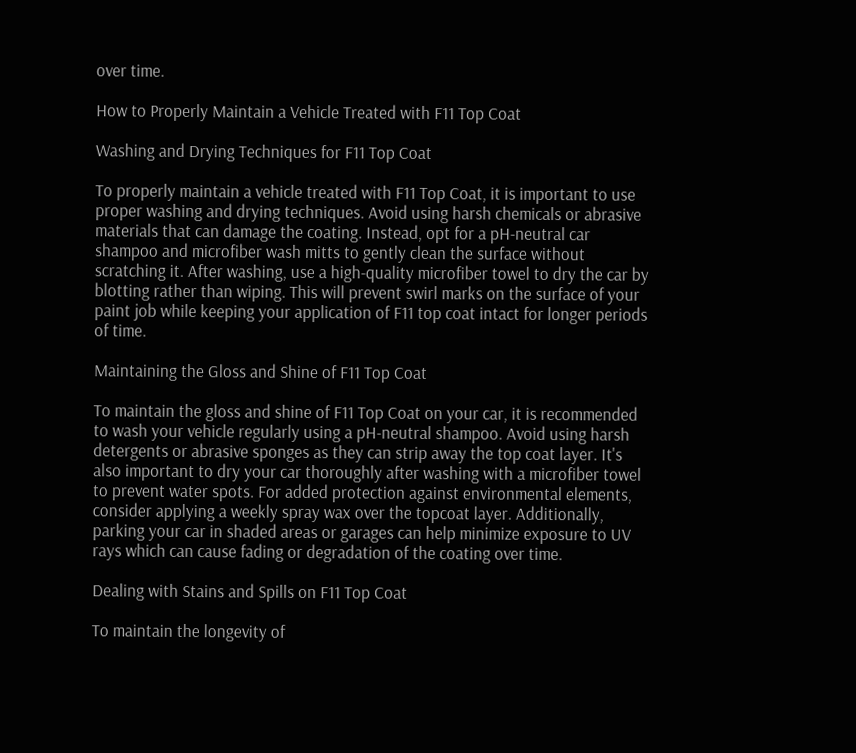over time.

How to Properly Maintain a Vehicle Treated with F11 Top Coat

Washing and Drying Techniques for F11 Top Coat

To properly maintain a vehicle treated with F11 Top Coat, it is important to use proper washing and drying techniques. Avoid using harsh chemicals or abrasive materials that can damage the coating. Instead, opt for a pH-neutral car shampoo and microfiber wash mitts to gently clean the surface without scratching it. After washing, use a high-quality microfiber towel to dry the car by blotting rather than wiping. This will prevent swirl marks on the surface of your paint job while keeping your application of F11 top coat intact for longer periods of time.

Maintaining the Gloss and Shine of F11 Top Coat

To maintain the gloss and shine of F11 Top Coat on your car, it is recommended to wash your vehicle regularly using a pH-neutral shampoo. Avoid using harsh detergents or abrasive sponges as they can strip away the top coat layer. It's also important to dry your car thoroughly after washing with a microfiber towel to prevent water spots. For added protection against environmental elements, consider applying a weekly spray wax over the topcoat layer. Additionally, parking your car in shaded areas or garages can help minimize exposure to UV rays which can cause fading or degradation of the coating over time.

Dealing with Stains and Spills on F11 Top Coat

To maintain the longevity of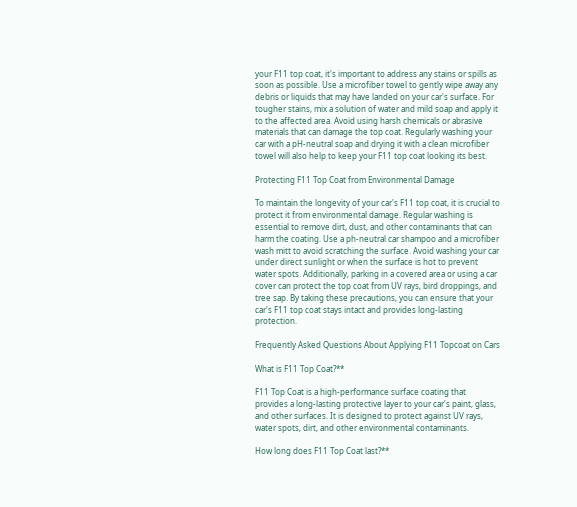your F11 top coat, it's important to address any stains or spills as soon as possible. Use a microfiber towel to gently wipe away any debris or liquids that may have landed on your car's surface. For tougher stains, mix a solution of water and mild soap and apply it to the affected area. Avoid using harsh chemicals or abrasive materials that can damage the top coat. Regularly washing your car with a pH-neutral soap and drying it with a clean microfiber towel will also help to keep your F11 top coat looking its best.

Protecting F11 Top Coat from Environmental Damage

To maintain the longevity of your car's F11 top coat, it is crucial to protect it from environmental damage. Regular washing is essential to remove dirt, dust, and other contaminants that can harm the coating. Use a ph-neutral car shampoo and a microfiber wash mitt to avoid scratching the surface. Avoid washing your car under direct sunlight or when the surface is hot to prevent water spots. Additionally, parking in a covered area or using a car cover can protect the top coat from UV rays, bird droppings, and tree sap. By taking these precautions, you can ensure that your car's F11 top coat stays intact and provides long-lasting protection.

Frequently Asked Questions About Applying F11 Topcoat on Cars

What is F11 Top Coat?**

F11 Top Coat is a high-performance surface coating that provides a long-lasting protective layer to your car's paint, glass, and other surfaces. It is designed to protect against UV rays, water spots, dirt, and other environmental contaminants.

How long does F11 Top Coat last?**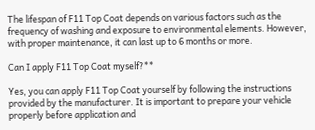The lifespan of F11 Top Coat depends on various factors such as the frequency of washing and exposure to environmental elements. However, with proper maintenance, it can last up to 6 months or more.

Can I apply F11 Top Coat myself?**

Yes, you can apply F11 Top Coat yourself by following the instructions provided by the manufacturer. It is important to prepare your vehicle properly before application and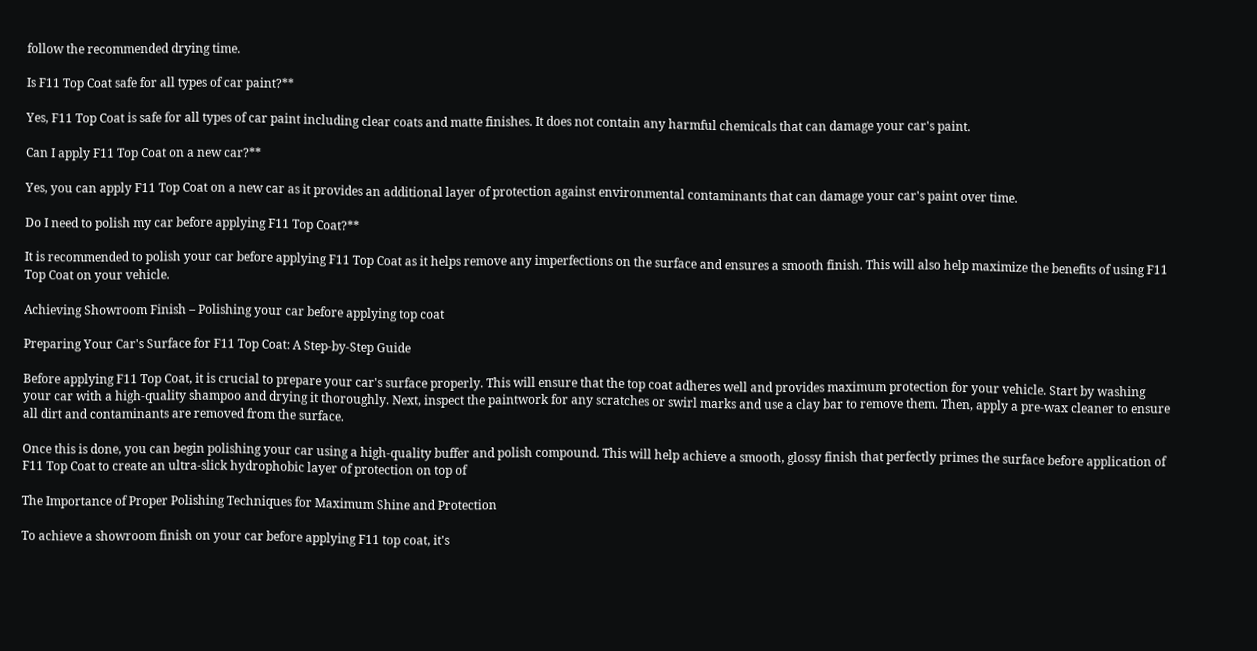follow the recommended drying time.

Is F11 Top Coat safe for all types of car paint?**

Yes, F11 Top Coat is safe for all types of car paint including clear coats and matte finishes. It does not contain any harmful chemicals that can damage your car's paint.

Can I apply F11 Top Coat on a new car?**

Yes, you can apply F11 Top Coat on a new car as it provides an additional layer of protection against environmental contaminants that can damage your car's paint over time.

Do I need to polish my car before applying F11 Top Coat?**

It is recommended to polish your car before applying F11 Top Coat as it helps remove any imperfections on the surface and ensures a smooth finish. This will also help maximize the benefits of using F11 Top Coat on your vehicle.

Achieving Showroom Finish – Polishing your car before applying top coat

Preparing Your Car's Surface for F11 Top Coat: A Step-by-Step Guide

Before applying F11 Top Coat, it is crucial to prepare your car's surface properly. This will ensure that the top coat adheres well and provides maximum protection for your vehicle. Start by washing your car with a high-quality shampoo and drying it thoroughly. Next, inspect the paintwork for any scratches or swirl marks and use a clay bar to remove them. Then, apply a pre-wax cleaner to ensure all dirt and contaminants are removed from the surface.

Once this is done, you can begin polishing your car using a high-quality buffer and polish compound. This will help achieve a smooth, glossy finish that perfectly primes the surface before application of F11 Top Coat to create an ultra-slick hydrophobic layer of protection on top of

The Importance of Proper Polishing Techniques for Maximum Shine and Protection

To achieve a showroom finish on your car before applying F11 top coat, it's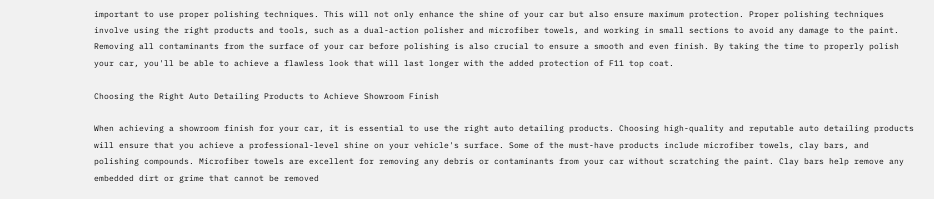important to use proper polishing techniques. This will not only enhance the shine of your car but also ensure maximum protection. Proper polishing techniques involve using the right products and tools, such as a dual-action polisher and microfiber towels, and working in small sections to avoid any damage to the paint. Removing all contaminants from the surface of your car before polishing is also crucial to ensure a smooth and even finish. By taking the time to properly polish your car, you'll be able to achieve a flawless look that will last longer with the added protection of F11 top coat.

Choosing the Right Auto Detailing Products to Achieve Showroom Finish

When achieving a showroom finish for your car, it is essential to use the right auto detailing products. Choosing high-quality and reputable auto detailing products will ensure that you achieve a professional-level shine on your vehicle's surface. Some of the must-have products include microfiber towels, clay bars, and polishing compounds. Microfiber towels are excellent for removing any debris or contaminants from your car without scratching the paint. Clay bars help remove any embedded dirt or grime that cannot be removed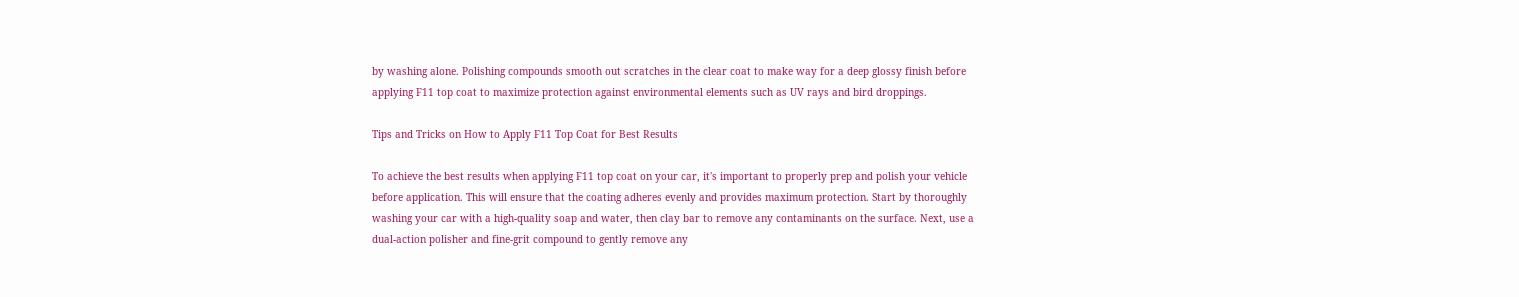by washing alone. Polishing compounds smooth out scratches in the clear coat to make way for a deep glossy finish before applying F11 top coat to maximize protection against environmental elements such as UV rays and bird droppings.

Tips and Tricks on How to Apply F11 Top Coat for Best Results

To achieve the best results when applying F11 top coat on your car, it's important to properly prep and polish your vehicle before application. This will ensure that the coating adheres evenly and provides maximum protection. Start by thoroughly washing your car with a high-quality soap and water, then clay bar to remove any contaminants on the surface. Next, use a dual-action polisher and fine-grit compound to gently remove any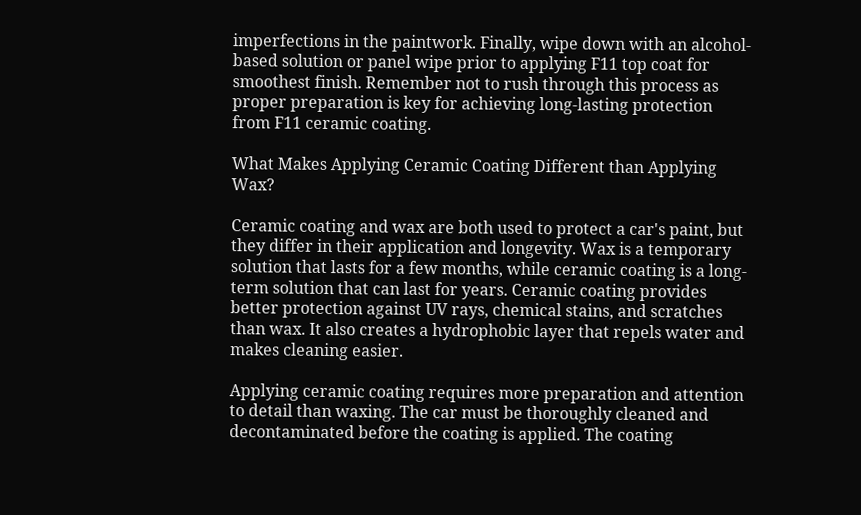imperfections in the paintwork. Finally, wipe down with an alcohol-based solution or panel wipe prior to applying F11 top coat for smoothest finish. Remember not to rush through this process as proper preparation is key for achieving long-lasting protection from F11 ceramic coating.

What Makes Applying Ceramic Coating Different than Applying Wax?

Ceramic coating and wax are both used to protect a car's paint, but they differ in their application and longevity. Wax is a temporary solution that lasts for a few months, while ceramic coating is a long-term solution that can last for years. Ceramic coating provides better protection against UV rays, chemical stains, and scratches than wax. It also creates a hydrophobic layer that repels water and makes cleaning easier.

Applying ceramic coating requires more preparation and attention to detail than waxing. The car must be thoroughly cleaned and decontaminated before the coating is applied. The coating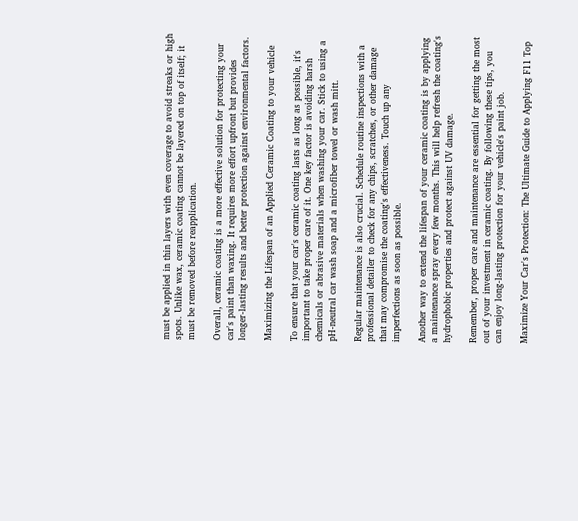must be applied in thin layers with even coverage to avoid streaks or high spots. Unlike wax, ceramic coating cannot be layered on top of itself; it must be removed before reapplication.

Overall, ceramic coating is a more effective solution for protecting your car's paint than waxing. It requires more effort upfront but provides longer-lasting results and better protection against environmental factors.

Maximizing the Lifespan of an Applied Ceramic Coating to your vehicle

To ensure that your car's ceramic coating lasts as long as possible, it's important to take proper care of it. One key factor is avoiding harsh chemicals or abrasive materials when washing your car. Stick to using a pH-neutral car wash soap and a microfiber towel or wash mitt.

Regular maintenance is also crucial. Schedule routine inspections with a professional detailer to check for any chips, scratches, or other damage that may compromise the coating's effectiveness. Touch up any imperfections as soon as possible.

Another way to extend the lifespan of your ceramic coating is by applying a maintenance spray every few months. This will help refresh the coating's hydrophobic properties and protect against UV damage.

Remember, proper care and maintenance are essential for getting the most out of your investment in ceramic coating. By following these tips, you can enjoy long-lasting protection for your vehicle's paint job.

Maximize Your Car's Protection: The Ultimate Guide to Applying F11 Top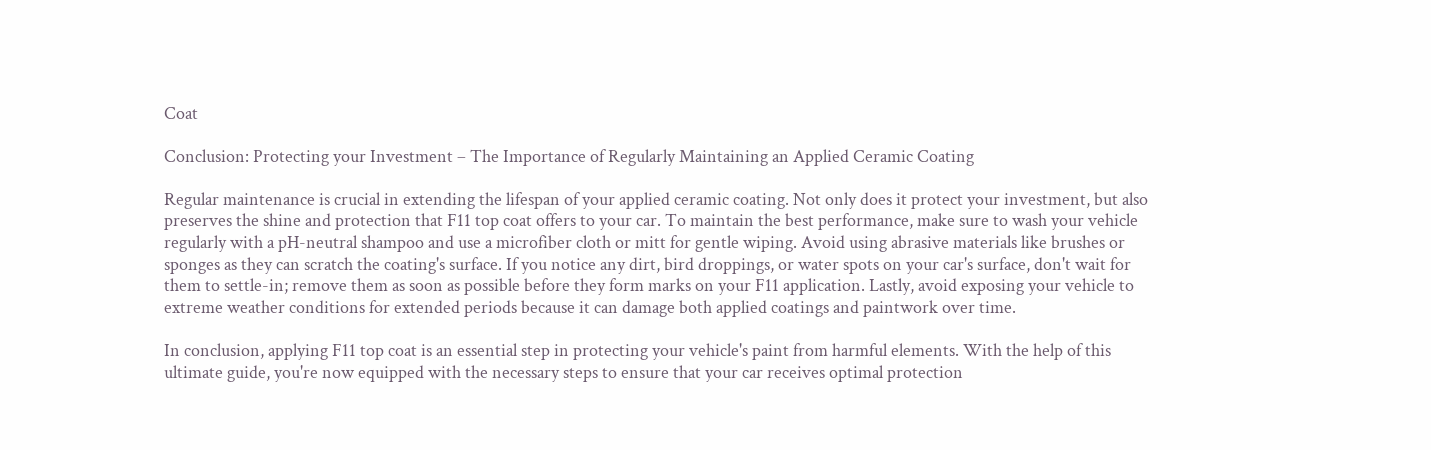Coat

Conclusion: Protecting your Investment – The Importance of Regularly Maintaining an Applied Ceramic Coating

Regular maintenance is crucial in extending the lifespan of your applied ceramic coating. Not only does it protect your investment, but also preserves the shine and protection that F11 top coat offers to your car. To maintain the best performance, make sure to wash your vehicle regularly with a pH-neutral shampoo and use a microfiber cloth or mitt for gentle wiping. Avoid using abrasive materials like brushes or sponges as they can scratch the coating's surface. If you notice any dirt, bird droppings, or water spots on your car's surface, don't wait for them to settle-in; remove them as soon as possible before they form marks on your F11 application. Lastly, avoid exposing your vehicle to extreme weather conditions for extended periods because it can damage both applied coatings and paintwork over time.

In conclusion, applying F11 top coat is an essential step in protecting your vehicle's paint from harmful elements. With the help of this ultimate guide, you're now equipped with the necessary steps to ensure that your car receives optimal protection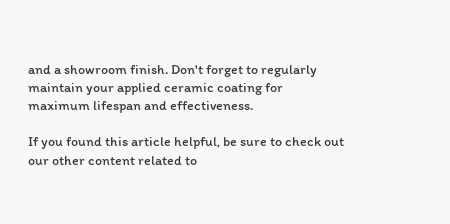and a showroom finish. Don't forget to regularly maintain your applied ceramic coating for maximum lifespan and effectiveness.

If you found this article helpful, be sure to check out our other content related to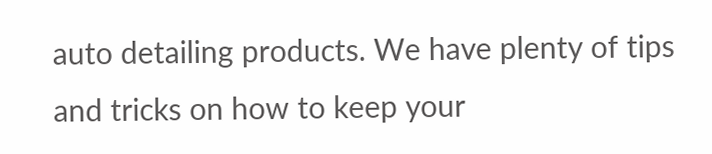auto detailing products. We have plenty of tips and tricks on how to keep your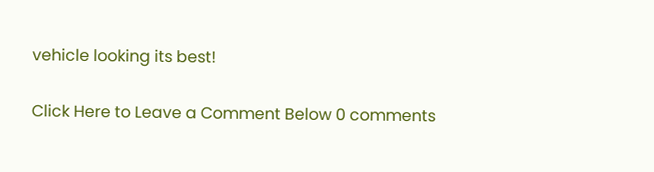vehicle looking its best!

Click Here to Leave a Comment Below 0 comments